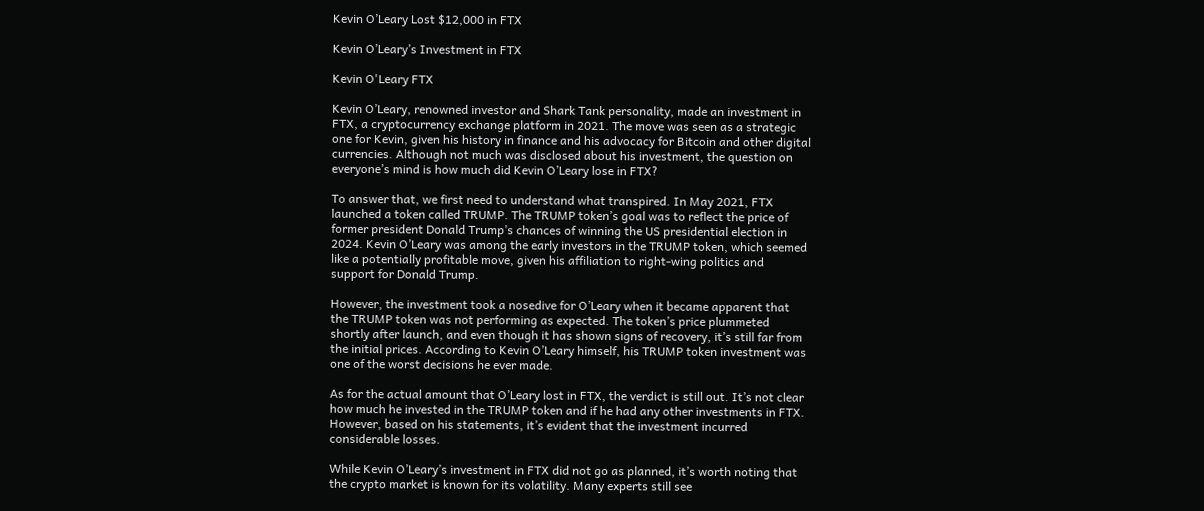Kevin O’Leary Lost $12,000 in FTX

Kevin O’Leary’s Investment in FTX

Kevin O'Leary FTX

Kevin O’Leary, renowned investor and Shark Tank personality, made an investment in FTX, a cryptocurrency exchange platform in 2021. The move was seen as a strategic one for Kevin, given his history in finance and his advocacy for Bitcoin and other digital currencies. Although not much was disclosed about his investment, the question on everyone’s mind is how much did Kevin O’Leary lose in FTX?

To answer that, we first need to understand what transpired. In May 2021, FTX launched a token called TRUMP. The TRUMP token’s goal was to reflect the price of former president Donald Trump’s chances of winning the US presidential election in 2024. Kevin O’Leary was among the early investors in the TRUMP token, which seemed like a potentially profitable move, given his affiliation to right-wing politics and support for Donald Trump.

However, the investment took a nosedive for O’Leary when it became apparent that the TRUMP token was not performing as expected. The token’s price plummeted shortly after launch, and even though it has shown signs of recovery, it’s still far from the initial prices. According to Kevin O’Leary himself, his TRUMP token investment was one of the worst decisions he ever made.

As for the actual amount that O’Leary lost in FTX, the verdict is still out. It’s not clear how much he invested in the TRUMP token and if he had any other investments in FTX. However, based on his statements, it’s evident that the investment incurred considerable losses.

While Kevin O’Leary’s investment in FTX did not go as planned, it’s worth noting that the crypto market is known for its volatility. Many experts still see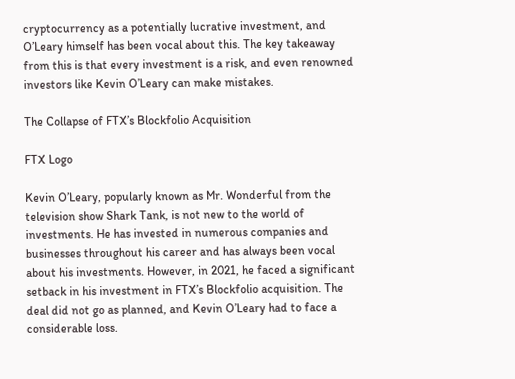cryptocurrency as a potentially lucrative investment, and O’Leary himself has been vocal about this. The key takeaway from this is that every investment is a risk, and even renowned investors like Kevin O’Leary can make mistakes.

The Collapse of FTX’s Blockfolio Acquisition

FTX Logo

Kevin O’Leary, popularly known as Mr. Wonderful from the television show Shark Tank, is not new to the world of investments. He has invested in numerous companies and businesses throughout his career and has always been vocal about his investments. However, in 2021, he faced a significant setback in his investment in FTX’s Blockfolio acquisition. The deal did not go as planned, and Kevin O’Leary had to face a considerable loss.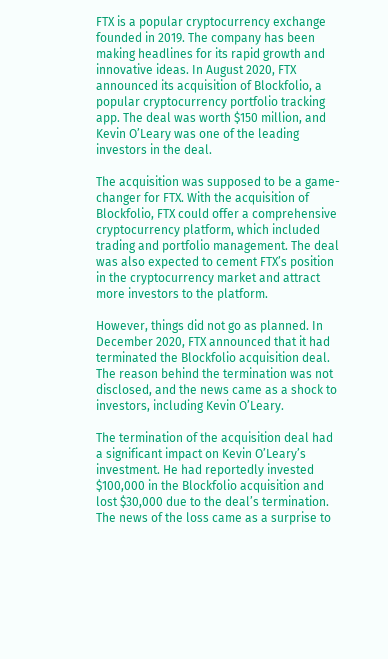FTX is a popular cryptocurrency exchange founded in 2019. The company has been making headlines for its rapid growth and innovative ideas. In August 2020, FTX announced its acquisition of Blockfolio, a popular cryptocurrency portfolio tracking app. The deal was worth $150 million, and Kevin O’Leary was one of the leading investors in the deal.

The acquisition was supposed to be a game-changer for FTX. With the acquisition of Blockfolio, FTX could offer a comprehensive cryptocurrency platform, which included trading and portfolio management. The deal was also expected to cement FTX’s position in the cryptocurrency market and attract more investors to the platform.

However, things did not go as planned. In December 2020, FTX announced that it had terminated the Blockfolio acquisition deal. The reason behind the termination was not disclosed, and the news came as a shock to investors, including Kevin O’Leary.

The termination of the acquisition deal had a significant impact on Kevin O’Leary’s investment. He had reportedly invested $100,000 in the Blockfolio acquisition and lost $30,000 due to the deal’s termination. The news of the loss came as a surprise to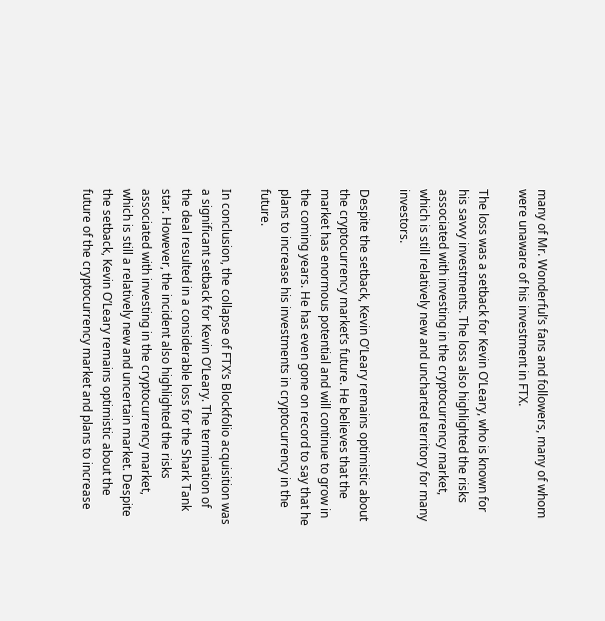many of Mr. Wonderful’s fans and followers, many of whom were unaware of his investment in FTX.

The loss was a setback for Kevin O’Leary, who is known for his savvy investments. The loss also highlighted the risks associated with investing in the cryptocurrency market, which is still relatively new and uncharted territory for many investors.

Despite the setback, Kevin O’Leary remains optimistic about the cryptocurrency market’s future. He believes that the market has enormous potential and will continue to grow in the coming years. He has even gone on record to say that he plans to increase his investments in cryptocurrency in the future.

In conclusion, the collapse of FTX’s Blockfolio acquisition was a significant setback for Kevin O’Leary. The termination of the deal resulted in a considerable loss for the Shark Tank star. However, the incident also highlighted the risks associated with investing in the cryptocurrency market, which is still a relatively new and uncertain market. Despite the setback, Kevin O’Leary remains optimistic about the future of the cryptocurrency market and plans to increase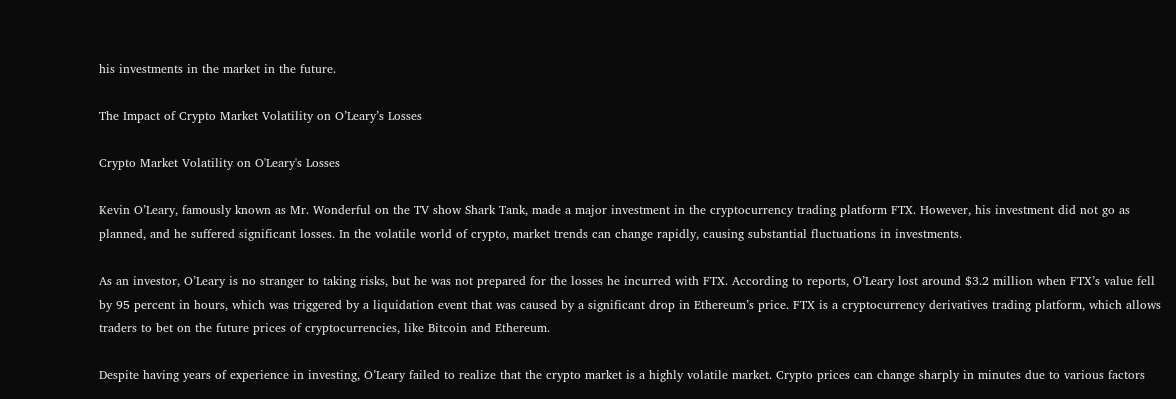his investments in the market in the future.

The Impact of Crypto Market Volatility on O’Leary’s Losses

Crypto Market Volatility on O'Leary's Losses

Kevin O’Leary, famously known as Mr. Wonderful on the TV show Shark Tank, made a major investment in the cryptocurrency trading platform FTX. However, his investment did not go as planned, and he suffered significant losses. In the volatile world of crypto, market trends can change rapidly, causing substantial fluctuations in investments.

As an investor, O’Leary is no stranger to taking risks, but he was not prepared for the losses he incurred with FTX. According to reports, O’Leary lost around $3.2 million when FTX’s value fell by 95 percent in hours, which was triggered by a liquidation event that was caused by a significant drop in Ethereum’s price. FTX is a cryptocurrency derivatives trading platform, which allows traders to bet on the future prices of cryptocurrencies, like Bitcoin and Ethereum.

Despite having years of experience in investing, O’Leary failed to realize that the crypto market is a highly volatile market. Crypto prices can change sharply in minutes due to various factors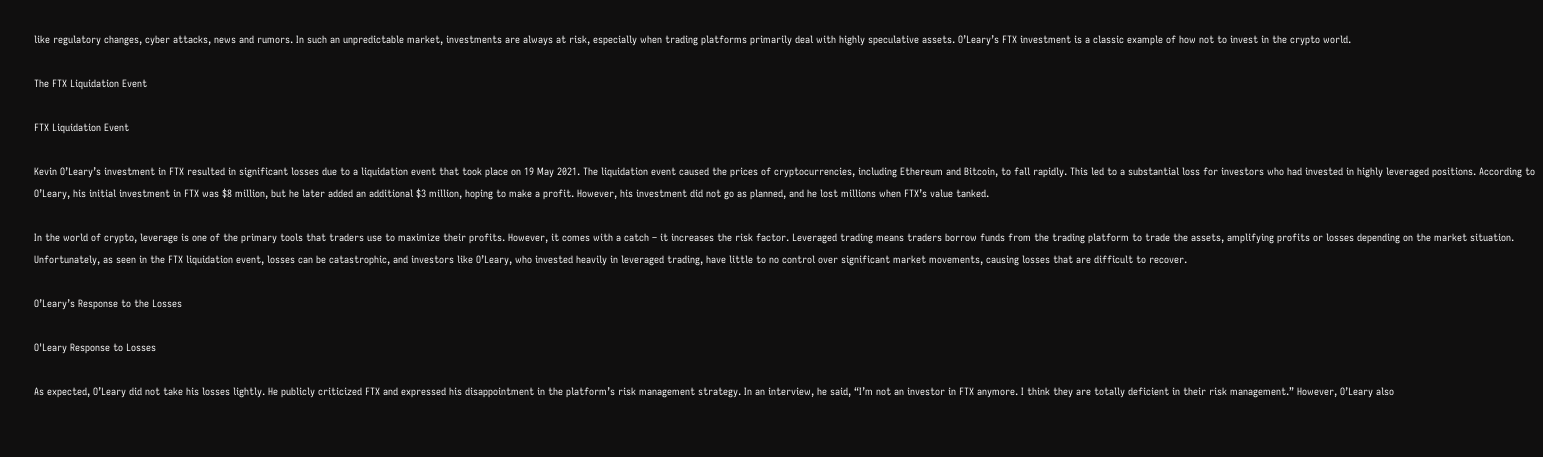like regulatory changes, cyber attacks, news and rumors. In such an unpredictable market, investments are always at risk, especially when trading platforms primarily deal with highly speculative assets. O’Leary’s FTX investment is a classic example of how not to invest in the crypto world.

The FTX Liquidation Event

FTX Liquidation Event

Kevin O’Leary’s investment in FTX resulted in significant losses due to a liquidation event that took place on 19 May 2021. The liquidation event caused the prices of cryptocurrencies, including Ethereum and Bitcoin, to fall rapidly. This led to a substantial loss for investors who had invested in highly leveraged positions. According to O’Leary, his initial investment in FTX was $8 million, but he later added an additional $3 million, hoping to make a profit. However, his investment did not go as planned, and he lost millions when FTX’s value tanked.

In the world of crypto, leverage is one of the primary tools that traders use to maximize their profits. However, it comes with a catch – it increases the risk factor. Leveraged trading means traders borrow funds from the trading platform to trade the assets, amplifying profits or losses depending on the market situation. Unfortunately, as seen in the FTX liquidation event, losses can be catastrophic, and investors like O’Leary, who invested heavily in leveraged trading, have little to no control over significant market movements, causing losses that are difficult to recover.

O’Leary’s Response to the Losses

O'Leary Response to Losses

As expected, O’Leary did not take his losses lightly. He publicly criticized FTX and expressed his disappointment in the platform’s risk management strategy. In an interview, he said, “I’m not an investor in FTX anymore. I think they are totally deficient in their risk management.” However, O’Leary also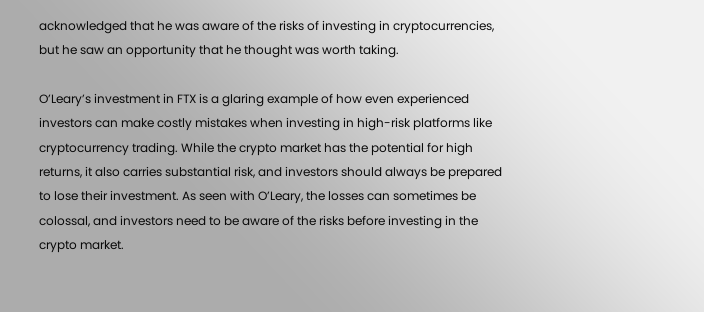acknowledged that he was aware of the risks of investing in cryptocurrencies, but he saw an opportunity that he thought was worth taking.

O’Leary’s investment in FTX is a glaring example of how even experienced investors can make costly mistakes when investing in high-risk platforms like cryptocurrency trading. While the crypto market has the potential for high returns, it also carries substantial risk, and investors should always be prepared to lose their investment. As seen with O’Leary, the losses can sometimes be colossal, and investors need to be aware of the risks before investing in the crypto market.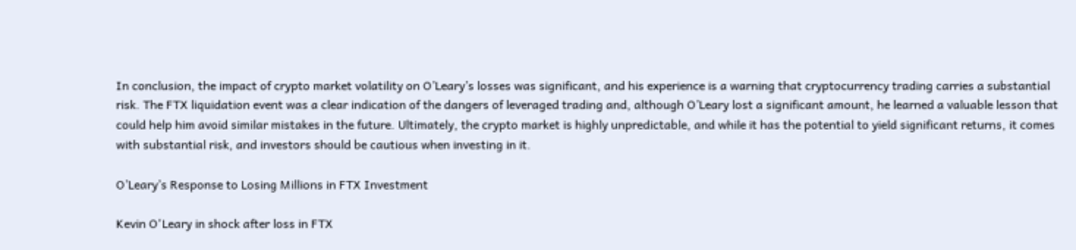In conclusion, the impact of crypto market volatility on O’Leary’s losses was significant, and his experience is a warning that cryptocurrency trading carries a substantial risk. The FTX liquidation event was a clear indication of the dangers of leveraged trading and, although O’Leary lost a significant amount, he learned a valuable lesson that could help him avoid similar mistakes in the future. Ultimately, the crypto market is highly unpredictable, and while it has the potential to yield significant returns, it comes with substantial risk, and investors should be cautious when investing in it.

O’Leary’s Response to Losing Millions in FTX Investment

Kevin O'Leary in shock after loss in FTX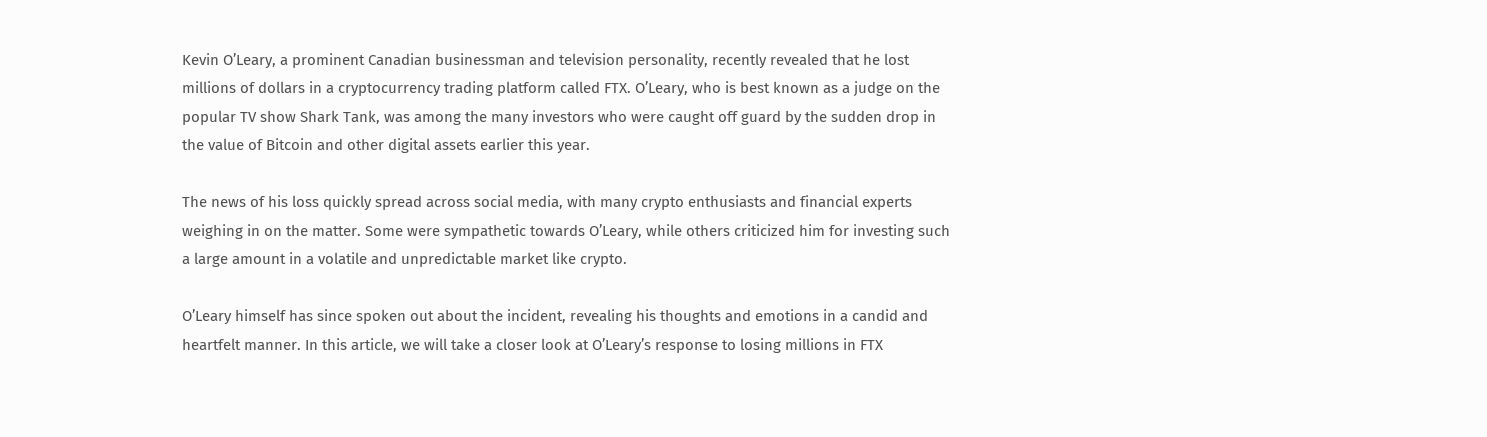Kevin O’Leary, a prominent Canadian businessman and television personality, recently revealed that he lost millions of dollars in a cryptocurrency trading platform called FTX. O’Leary, who is best known as a judge on the popular TV show Shark Tank, was among the many investors who were caught off guard by the sudden drop in the value of Bitcoin and other digital assets earlier this year.

The news of his loss quickly spread across social media, with many crypto enthusiasts and financial experts weighing in on the matter. Some were sympathetic towards O’Leary, while others criticized him for investing such a large amount in a volatile and unpredictable market like crypto.

O’Leary himself has since spoken out about the incident, revealing his thoughts and emotions in a candid and heartfelt manner. In this article, we will take a closer look at O’Leary’s response to losing millions in FTX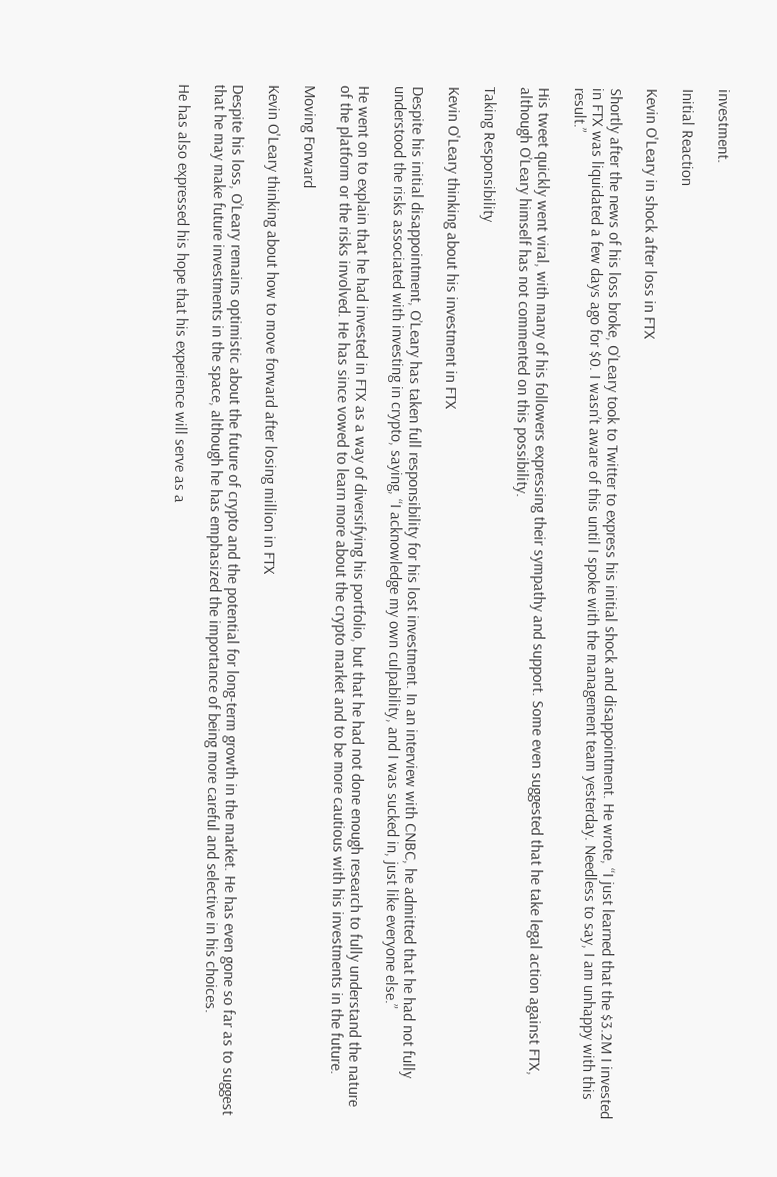investment.

Initial Reaction

Kevin O'Leary in shock after loss in FTX

Shortly after the news of his loss broke, O’Leary took to Twitter to express his initial shock and disappointment. He wrote, “I just learned that the $3.2M I invested in FTX was liquidated a few days ago for $0. I wasn’t aware of this until I spoke with the management team yesterday. Needless to say, I am unhappy with this result.”

His tweet quickly went viral, with many of his followers expressing their sympathy and support. Some even suggested that he take legal action against FTX, although O’Leary himself has not commented on this possibility.

Taking Responsibility

Kevin O'Leary thinking about his investment in FTX

Despite his initial disappointment, O’Leary has taken full responsibility for his lost investment. In an interview with CNBC, he admitted that he had not fully understood the risks associated with investing in crypto, saying, “I acknowledge my own culpability, and I was sucked in, just like everyone else.”

He went on to explain that he had invested in FTX as a way of diversifying his portfolio, but that he had not done enough research to fully understand the nature of the platform or the risks involved. He has since vowed to learn more about the crypto market and to be more cautious with his investments in the future.

Moving Forward

Kevin O'Leary thinking about how to move forward after losing million in FTX

Despite his loss, O’Leary remains optimistic about the future of crypto and the potential for long-term growth in the market. He has even gone so far as to suggest that he may make future investments in the space, although he has emphasized the importance of being more careful and selective in his choices.

He has also expressed his hope that his experience will serve as a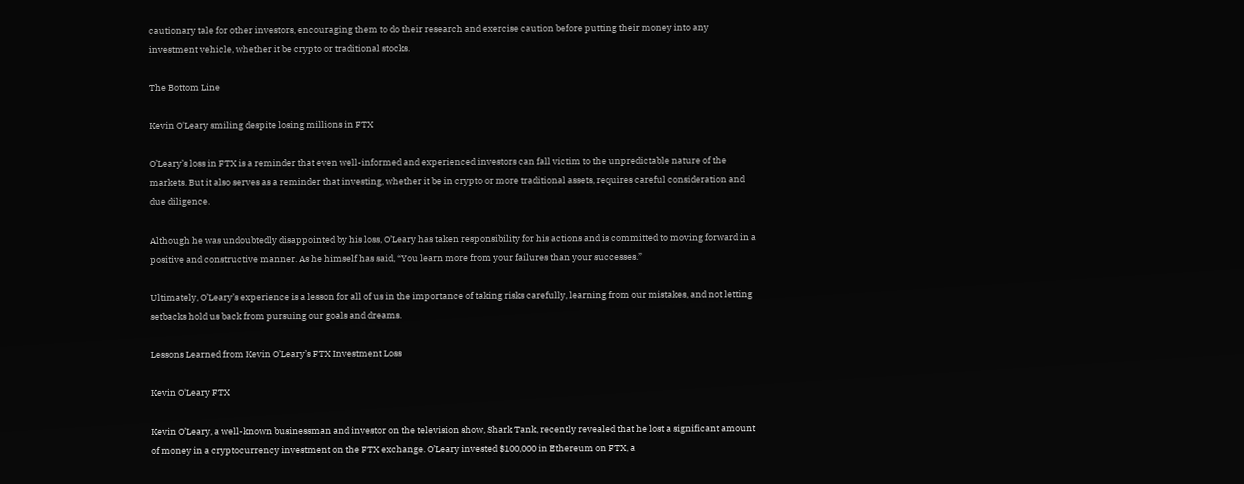cautionary tale for other investors, encouraging them to do their research and exercise caution before putting their money into any investment vehicle, whether it be crypto or traditional stocks.

The Bottom Line

Kevin O'Leary smiling despite losing millions in FTX

O’Leary’s loss in FTX is a reminder that even well-informed and experienced investors can fall victim to the unpredictable nature of the markets. But it also serves as a reminder that investing, whether it be in crypto or more traditional assets, requires careful consideration and due diligence.

Although he was undoubtedly disappointed by his loss, O’Leary has taken responsibility for his actions and is committed to moving forward in a positive and constructive manner. As he himself has said, “You learn more from your failures than your successes.”

Ultimately, O’Leary’s experience is a lesson for all of us in the importance of taking risks carefully, learning from our mistakes, and not letting setbacks hold us back from pursuing our goals and dreams.

Lessons Learned from Kevin O’Leary’s FTX Investment Loss

Kevin O'Leary FTX

Kevin O’Leary, a well-known businessman and investor on the television show, Shark Tank, recently revealed that he lost a significant amount of money in a cryptocurrency investment on the FTX exchange. O’Leary invested $100,000 in Ethereum on FTX, a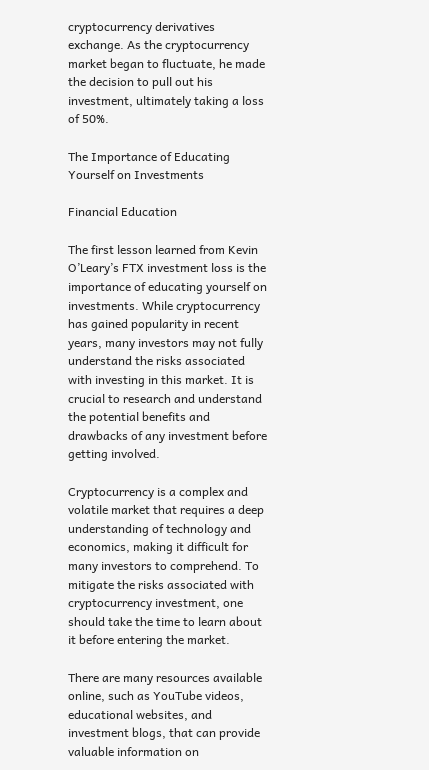cryptocurrency derivatives exchange. As the cryptocurrency market began to fluctuate, he made the decision to pull out his investment, ultimately taking a loss of 50%.

The Importance of Educating Yourself on Investments

Financial Education

The first lesson learned from Kevin O’Leary’s FTX investment loss is the importance of educating yourself on investments. While cryptocurrency has gained popularity in recent years, many investors may not fully understand the risks associated with investing in this market. It is crucial to research and understand the potential benefits and drawbacks of any investment before getting involved.

Cryptocurrency is a complex and volatile market that requires a deep understanding of technology and economics, making it difficult for many investors to comprehend. To mitigate the risks associated with cryptocurrency investment, one should take the time to learn about it before entering the market.

There are many resources available online, such as YouTube videos, educational websites, and investment blogs, that can provide valuable information on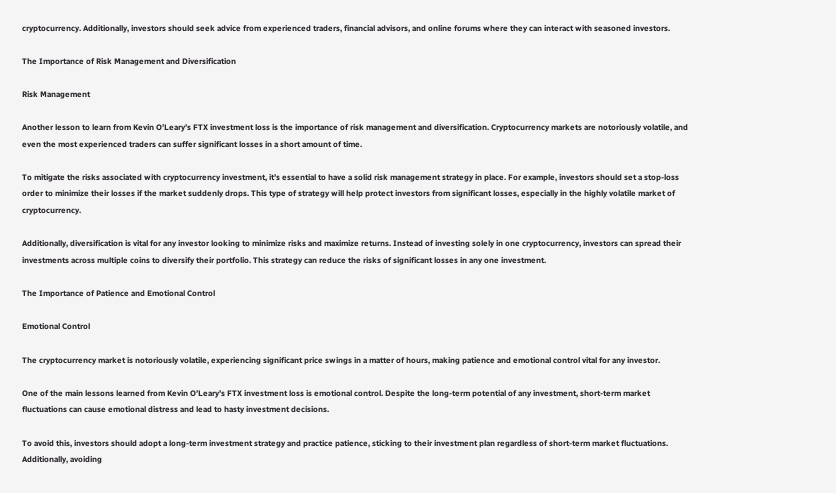cryptocurrency. Additionally, investors should seek advice from experienced traders, financial advisors, and online forums where they can interact with seasoned investors.

The Importance of Risk Management and Diversification

Risk Management

Another lesson to learn from Kevin O’Leary’s FTX investment loss is the importance of risk management and diversification. Cryptocurrency markets are notoriously volatile, and even the most experienced traders can suffer significant losses in a short amount of time.

To mitigate the risks associated with cryptocurrency investment, it’s essential to have a solid risk management strategy in place. For example, investors should set a stop-loss order to minimize their losses if the market suddenly drops. This type of strategy will help protect investors from significant losses, especially in the highly volatile market of cryptocurrency.

Additionally, diversification is vital for any investor looking to minimize risks and maximize returns. Instead of investing solely in one cryptocurrency, investors can spread their investments across multiple coins to diversify their portfolio. This strategy can reduce the risks of significant losses in any one investment.

The Importance of Patience and Emotional Control

Emotional Control

The cryptocurrency market is notoriously volatile, experiencing significant price swings in a matter of hours, making patience and emotional control vital for any investor.

One of the main lessons learned from Kevin O’Leary’s FTX investment loss is emotional control. Despite the long-term potential of any investment, short-term market fluctuations can cause emotional distress and lead to hasty investment decisions.

To avoid this, investors should adopt a long-term investment strategy and practice patience, sticking to their investment plan regardless of short-term market fluctuations. Additionally, avoiding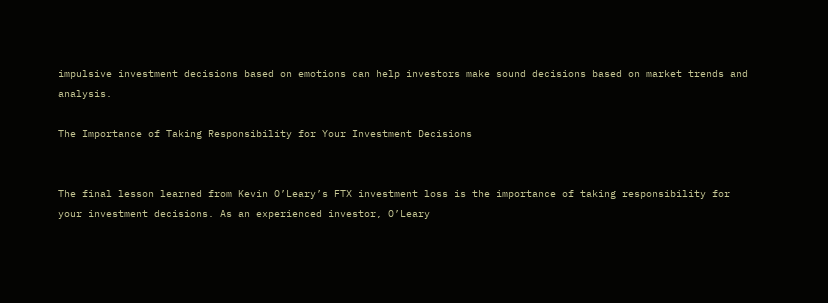impulsive investment decisions based on emotions can help investors make sound decisions based on market trends and analysis.

The Importance of Taking Responsibility for Your Investment Decisions


The final lesson learned from Kevin O’Leary’s FTX investment loss is the importance of taking responsibility for your investment decisions. As an experienced investor, O’Leary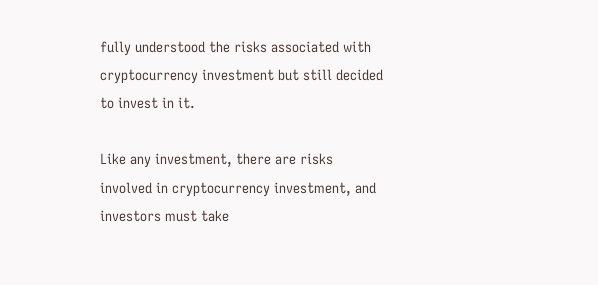fully understood the risks associated with cryptocurrency investment but still decided to invest in it.

Like any investment, there are risks involved in cryptocurrency investment, and investors must take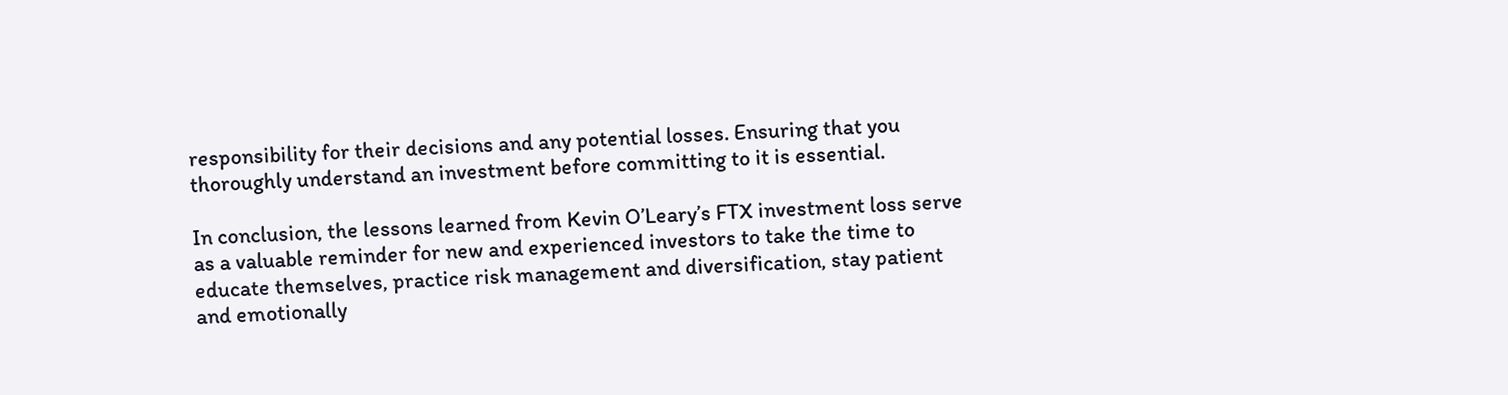responsibility for their decisions and any potential losses. Ensuring that you thoroughly understand an investment before committing to it is essential.

In conclusion, the lessons learned from Kevin O’Leary’s FTX investment loss serve as a valuable reminder for new and experienced investors to take the time to educate themselves, practice risk management and diversification, stay patient and emotionally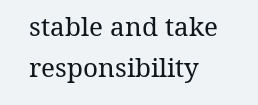stable and take responsibility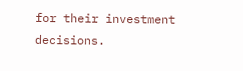for their investment decisions.